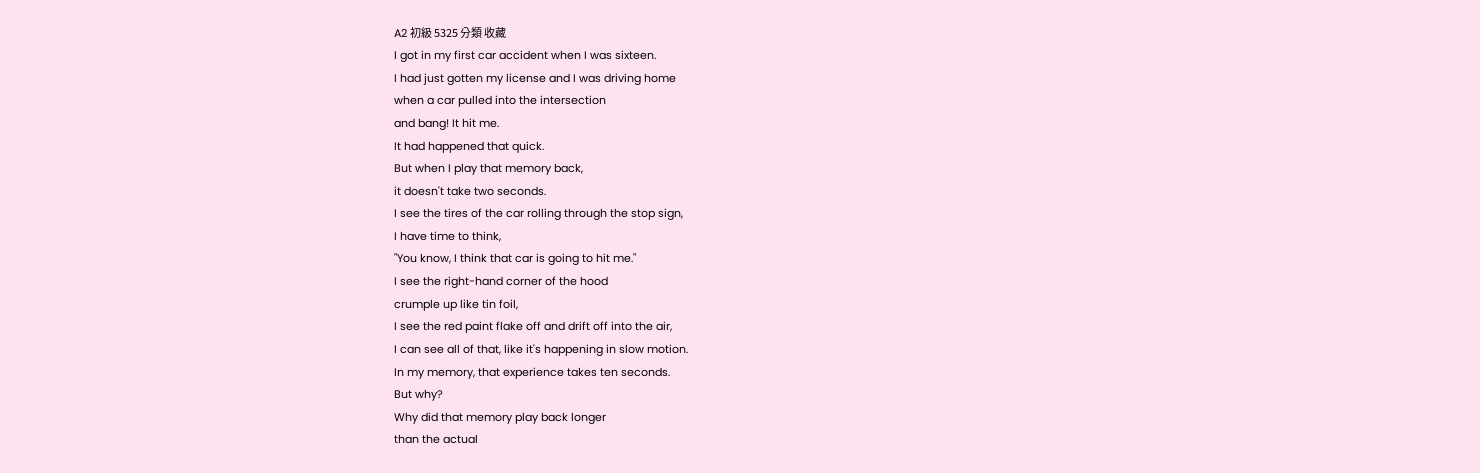A2 初級 5325 分類 收藏
I got in my first car accident when I was sixteen.
I had just gotten my license and I was driving home
when a car pulled into the intersection
and bang! It hit me.
It had happened that quick.
But when I play that memory back,
it doesn't take two seconds.
I see the tires of the car rolling through the stop sign,
I have time to think,
"You know, I think that car is going to hit me."
I see the right-hand corner of the hood
crumple up like tin foil,
I see the red paint flake off and drift off into the air,
I can see all of that, like it's happening in slow motion.
In my memory, that experience takes ten seconds.
But why?
Why did that memory play back longer
than the actual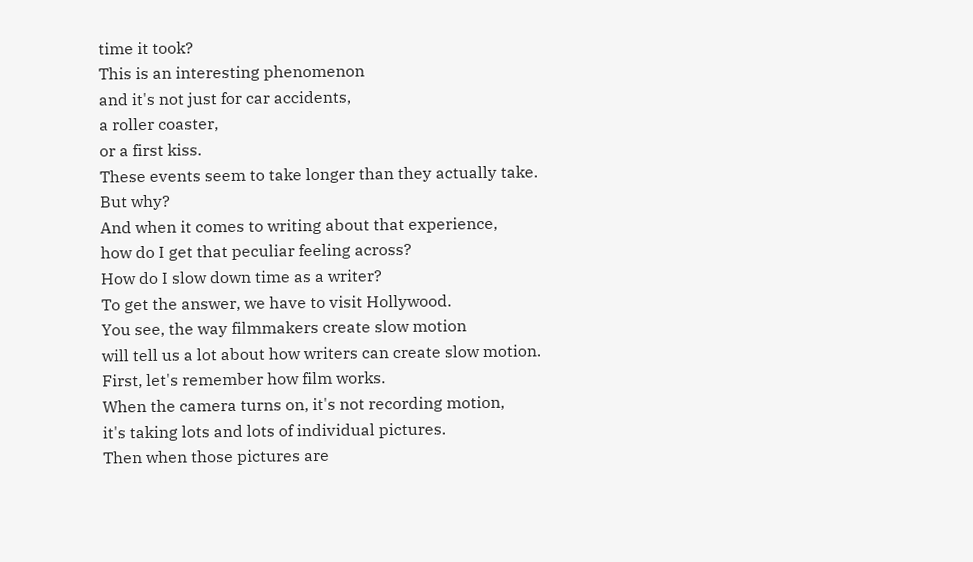time it took?
This is an interesting phenomenon
and it's not just for car accidents,
a roller coaster,
or a first kiss.
These events seem to take longer than they actually take.
But why?
And when it comes to writing about that experience,
how do I get that peculiar feeling across?
How do I slow down time as a writer?
To get the answer, we have to visit Hollywood.
You see, the way filmmakers create slow motion
will tell us a lot about how writers can create slow motion.
First, let's remember how film works.
When the camera turns on, it's not recording motion,
it's taking lots and lots of individual pictures.
Then when those pictures are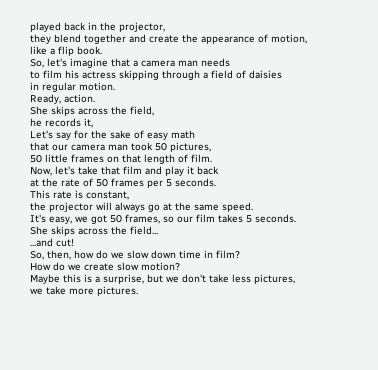played back in the projector,
they blend together and create the appearance of motion,
like a flip book.
So, let's imagine that a camera man needs
to film his actress skipping through a field of daisies
in regular motion.
Ready, action.
She skips across the field,
he records it,
Let's say for the sake of easy math
that our camera man took 50 pictures,
50 little frames on that length of film.
Now, let's take that film and play it back
at the rate of 50 frames per 5 seconds.
This rate is constant,
the projector will always go at the same speed.
It's easy, we got 50 frames, so our film takes 5 seconds.
She skips across the field...
...and cut!
So, then, how do we slow down time in film?
How do we create slow motion?
Maybe this is a surprise, but we don't take less pictures,
we take more pictures.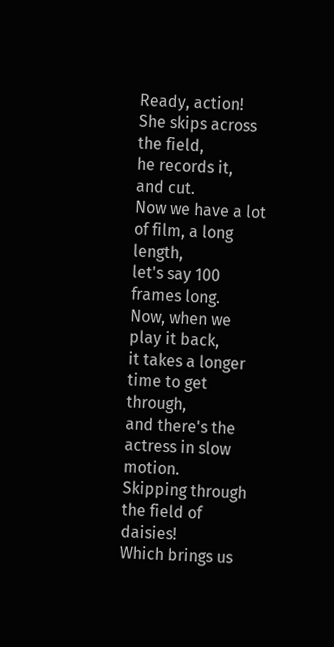Ready, action!
She skips across the field,
he records it,
and cut.
Now we have a lot of film, a long length,
let's say 100 frames long.
Now, when we play it back,
it takes a longer time to get through,
and there's the actress in slow motion.
Skipping through the field of daisies!
Which brings us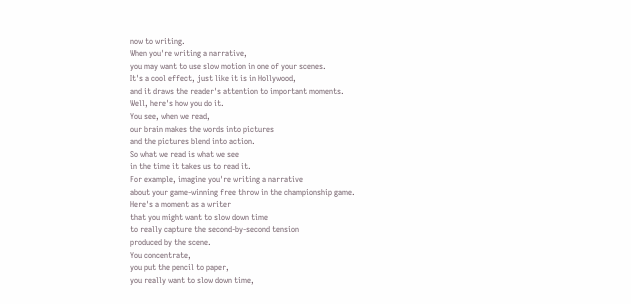now to writing.
When you're writing a narrative,
you may want to use slow motion in one of your scenes.
It's a cool effect, just like it is in Hollywood,
and it draws the reader's attention to important moments.
Well, here's how you do it.
You see, when we read,
our brain makes the words into pictures
and the pictures blend into action.
So what we read is what we see
in the time it takes us to read it.
For example, imagine you're writing a narrative
about your game-winning free throw in the championship game.
Here's a moment as a writer
that you might want to slow down time
to really capture the second-by-second tension
produced by the scene.
You concentrate,
you put the pencil to paper,
you really want to slow down time,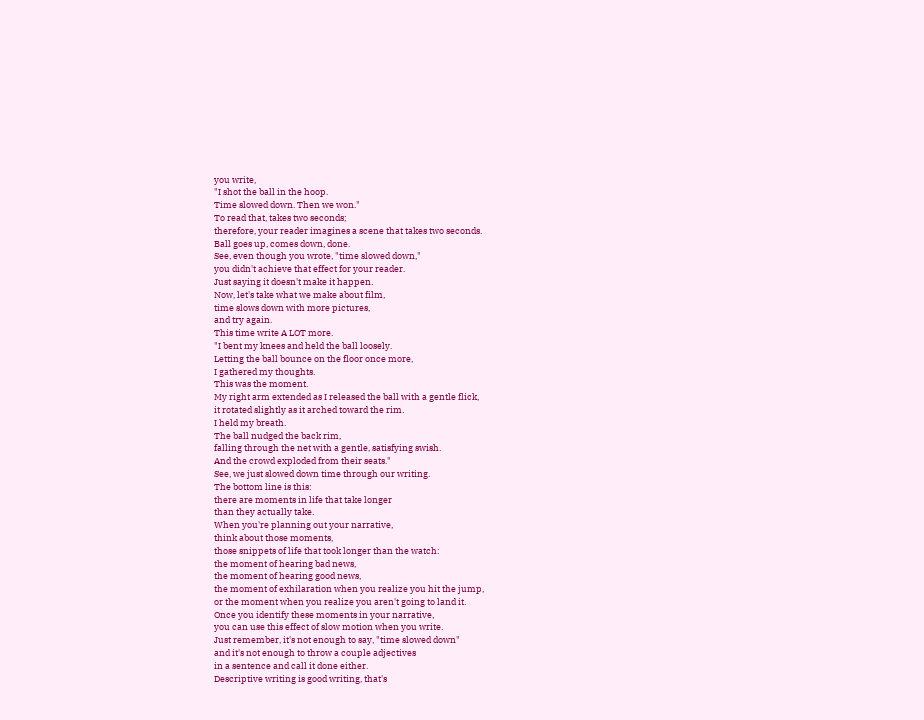you write,
"I shot the ball in the hoop.
Time slowed down. Then we won."
To read that, takes two seconds;
therefore, your reader imagines a scene that takes two seconds.
Ball goes up, comes down, done.
See, even though you wrote, "time slowed down,"
you didn't achieve that effect for your reader.
Just saying it doesn't make it happen.
Now, let's take what we make about film,
time slows down with more pictures,
and try again.
This time write A LOT more.
"I bent my knees and held the ball loosely.
Letting the ball bounce on the floor once more,
I gathered my thoughts.
This was the moment.
My right arm extended as I released the ball with a gentle flick,
it rotated slightly as it arched toward the rim.
I held my breath.
The ball nudged the back rim,
falling through the net with a gentle, satisfying swish.
And the crowd exploded from their seats."
See, we just slowed down time through our writing.
The bottom line is this:
there are moments in life that take longer
than they actually take.
When you're planning out your narrative,
think about those moments,
those snippets of life that took longer than the watch:
the moment of hearing bad news,
the moment of hearing good news,
the moment of exhilaration when you realize you hit the jump,
or the moment when you realize you aren't going to land it.
Once you identify these moments in your narrative,
you can use this effect of slow motion when you write.
Just remember, it's not enough to say, "time slowed down"
and it's not enough to throw a couple adjectives
in a sentence and call it done either.
Descriptive writing is good writing, that's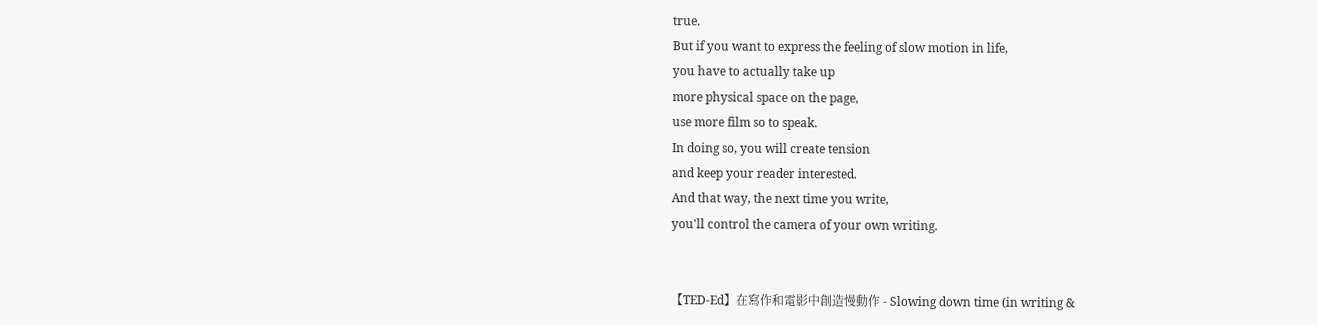true.
But if you want to express the feeling of slow motion in life,
you have to actually take up
more physical space on the page,
use more film so to speak.
In doing so, you will create tension
and keep your reader interested.
And that way, the next time you write,
you'll control the camera of your own writing.


【TED-Ed】在寫作和電影中創造慢動作 - Slowing down time (in writing &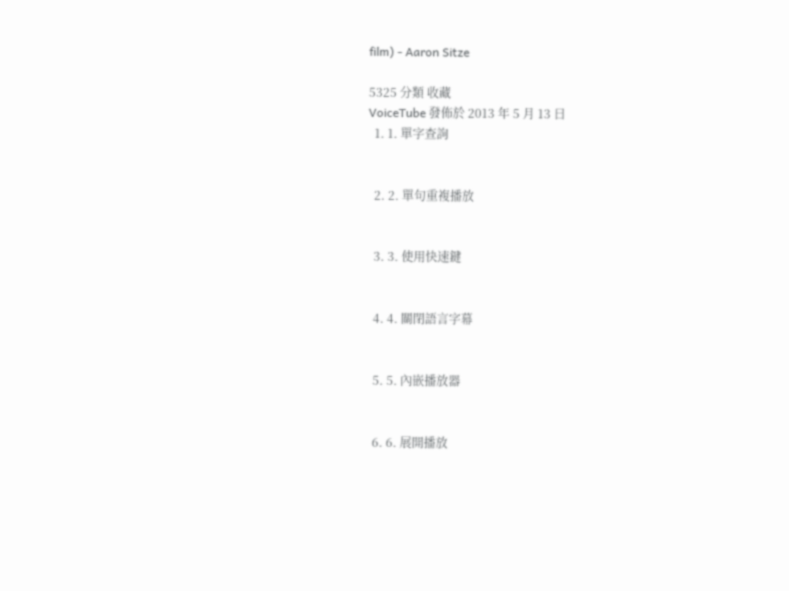film) - Aaron Sitze

5325 分類 收藏
VoiceTube 發佈於 2013 年 5 月 13 日
  1. 1. 單字查詢


  2. 2. 單句重複播放


  3. 3. 使用快速鍵


  4. 4. 關閉語言字幕


  5. 5. 內嵌播放器


  6. 6. 展開播放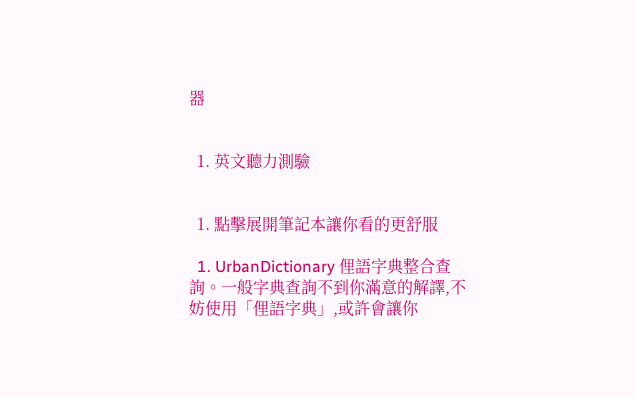器


  1. 英文聽力測驗


  1. 點擊展開筆記本讓你看的更舒服

  1. UrbanDictionary 俚語字典整合查詢。一般字典查詢不到你滿意的解譯,不妨使用「俚語字典」,或許會讓你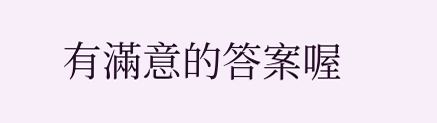有滿意的答案喔